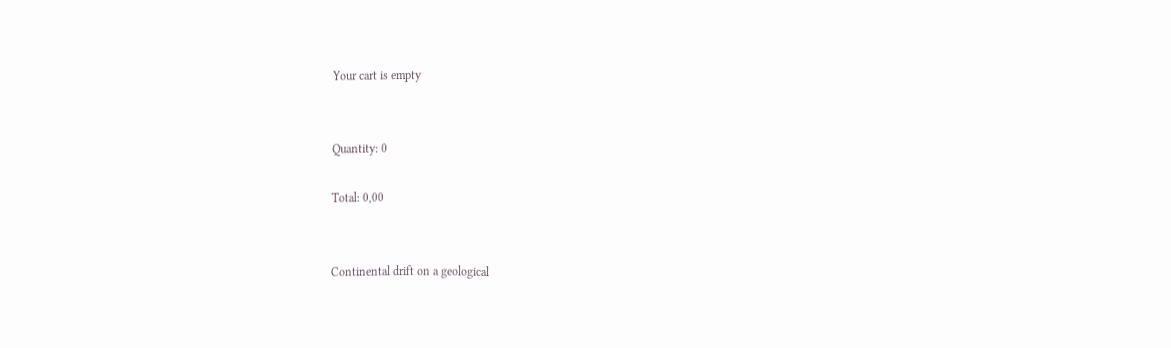Your cart is empty


Quantity: 0

Total: 0,00


Continental drift on a geological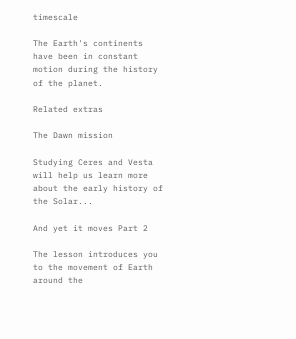timescale

The Earth's continents have been in constant motion during the history of the planet.

Related extras

The Dawn mission

Studying Ceres and Vesta will help us learn more about the early history of the Solar...

And yet it moves Part 2

The lesson introduces you to the movement of Earth around the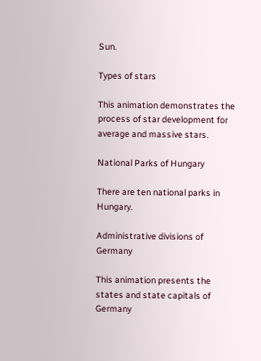Sun.

Types of stars

This animation demonstrates the process of star development for average and massive stars.

National Parks of Hungary

There are ten national parks in Hungary.

Administrative divisions of Germany

This animation presents the states and state capitals of Germany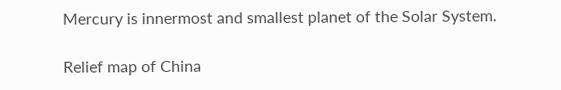Mercury is innermost and smallest planet of the Solar System.

Relief map of China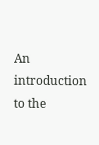An introduction to the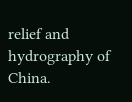relief and hydrography of China.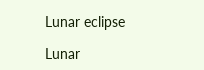Lunar eclipse

Lunar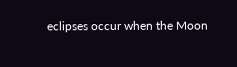eclipses occur when the Moon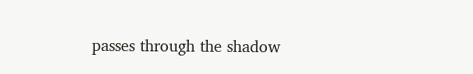passes through the shadow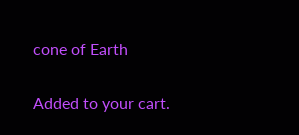cone of Earth

Added to your cart.